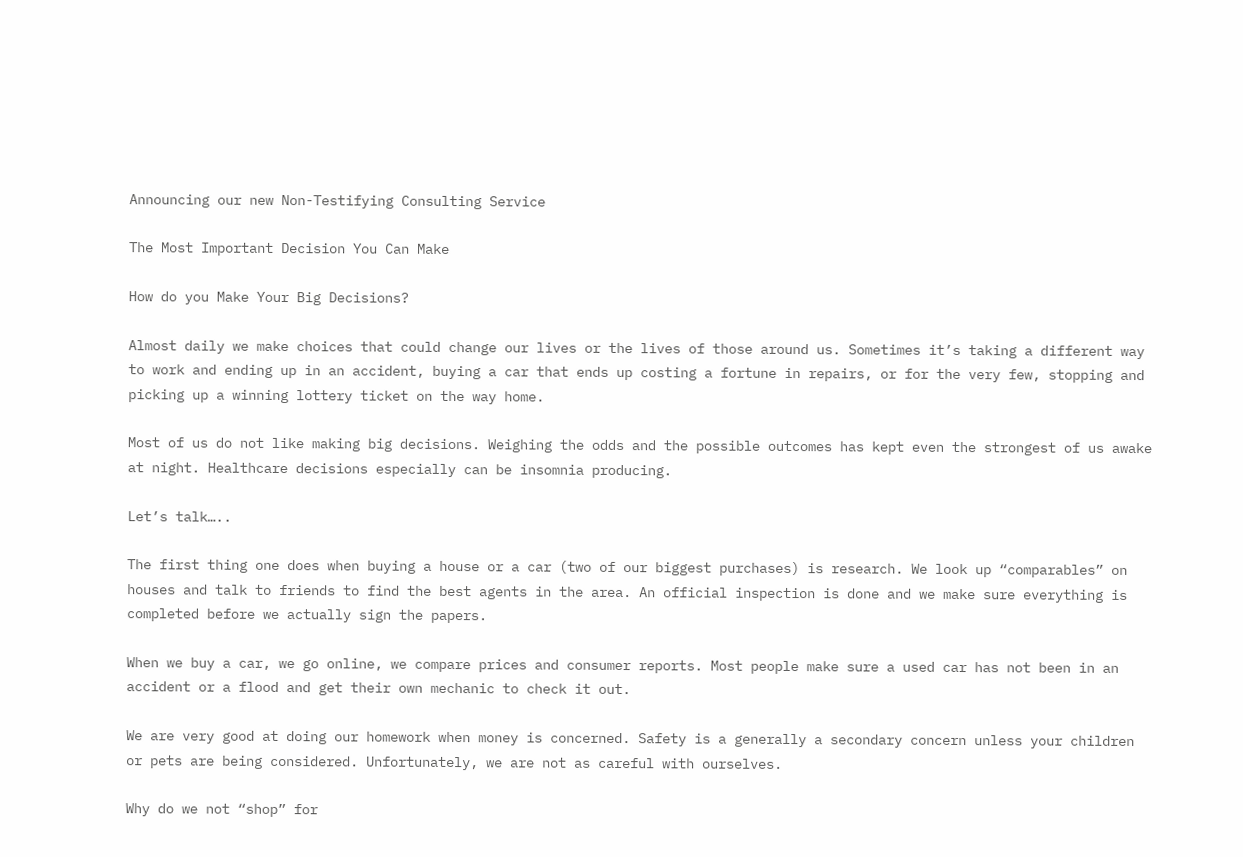Announcing our new Non-Testifying Consulting Service

The Most Important Decision You Can Make

How do you Make Your Big Decisions?

Almost daily we make choices that could change our lives or the lives of those around us. Sometimes it’s taking a different way to work and ending up in an accident, buying a car that ends up costing a fortune in repairs, or for the very few, stopping and picking up a winning lottery ticket on the way home.

Most of us do not like making big decisions. Weighing the odds and the possible outcomes has kept even the strongest of us awake at night. Healthcare decisions especially can be insomnia producing.

Let’s talk…..

The first thing one does when buying a house or a car (two of our biggest purchases) is research. We look up “comparables” on houses and talk to friends to find the best agents in the area. An official inspection is done and we make sure everything is completed before we actually sign the papers.

When we buy a car, we go online, we compare prices and consumer reports. Most people make sure a used car has not been in an accident or a flood and get their own mechanic to check it out.

We are very good at doing our homework when money is concerned. Safety is a generally a secondary concern unless your children or pets are being considered. Unfortunately, we are not as careful with ourselves.

Why do we not “shop” for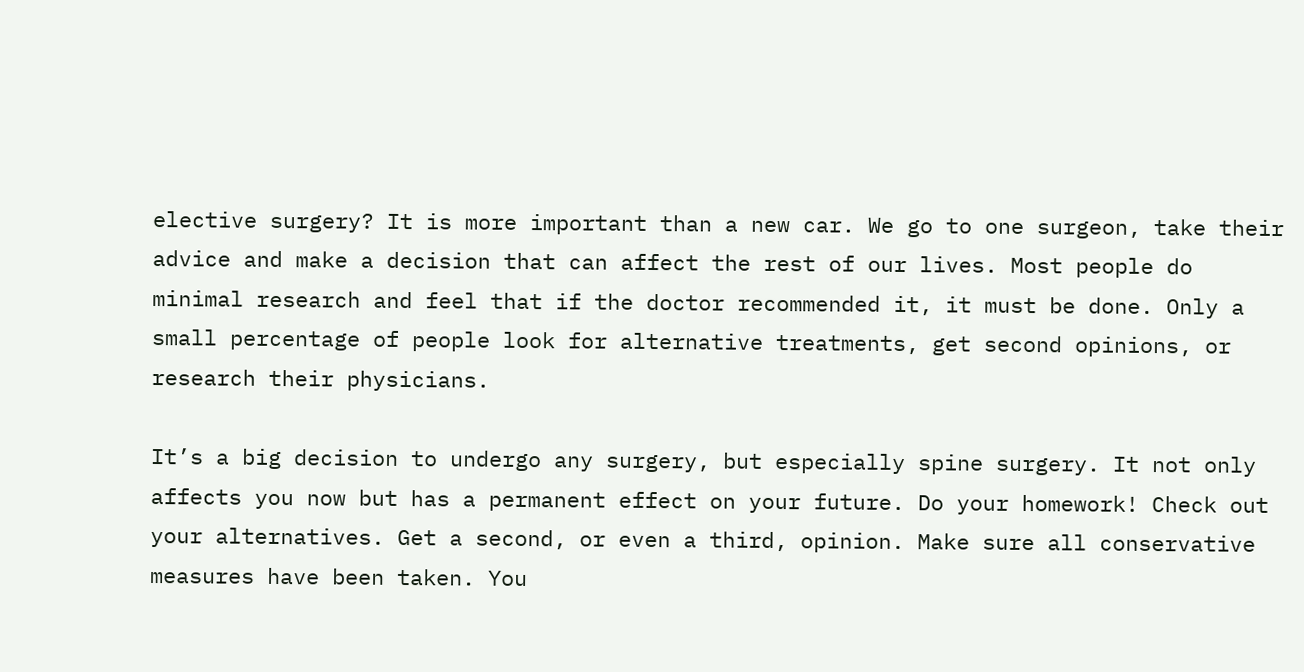elective surgery? It is more important than a new car. We go to one surgeon, take their advice and make a decision that can affect the rest of our lives. Most people do minimal research and feel that if the doctor recommended it, it must be done. Only a small percentage of people look for alternative treatments, get second opinions, or research their physicians.

It’s a big decision to undergo any surgery, but especially spine surgery. It not only affects you now but has a permanent effect on your future. Do your homework! Check out your alternatives. Get a second, or even a third, opinion. Make sure all conservative measures have been taken. You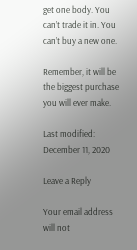get one body. You can’t trade it in. You can’t buy a new one.

Remember, it will be  the biggest purchase you will ever make.

Last modified: December 11, 2020

Leave a Reply

Your email address will not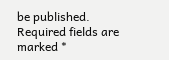be published. Required fields are marked *